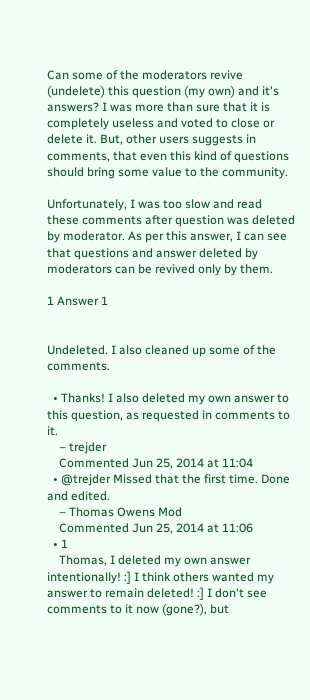Can some of the moderators revive (undelete) this question (my own) and it's answers? I was more than sure that it is completely useless and voted to close or delete it. But, other users suggests in comments, that even this kind of questions should bring some value to the community.

Unfortunately, I was too slow and read these comments after question was deleted by moderator. As per this answer, I can see that questions and answer deleted by moderators can be revived only by them.

1 Answer 1


Undeleted. I also cleaned up some of the comments.

  • Thanks! I also deleted my own answer to this question, as requested in comments to it.
    – trejder
    Commented Jun 25, 2014 at 11:04
  • @trejder Missed that the first time. Done and edited.
    – Thomas Owens Mod
    Commented Jun 25, 2014 at 11:06
  • 1
    Thomas, I deleted my own answer intentionally! :] I think others wanted my answer to remain deleted! :] I don't see comments to it now (gone?), but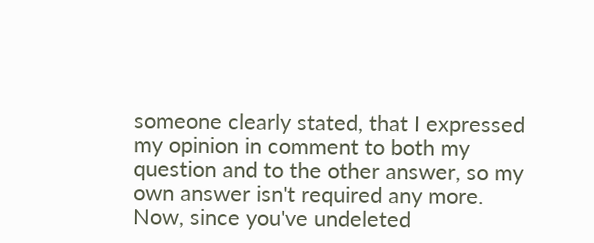someone clearly stated, that I expressed my opinion in comment to both my question and to the other answer, so my own answer isn't required any more. Now, since you've undeleted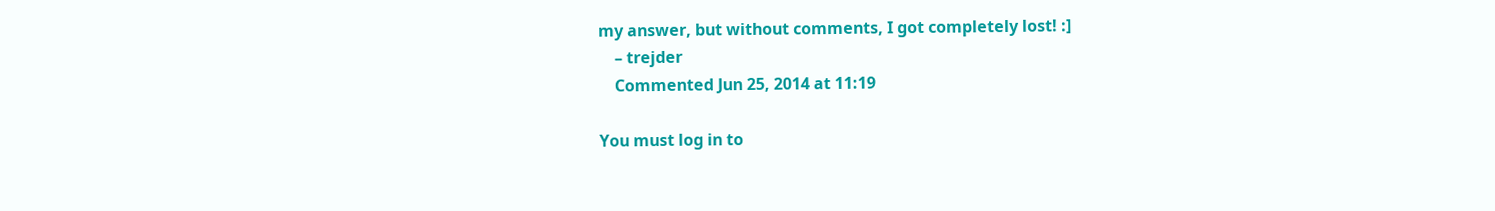my answer, but without comments, I got completely lost! :]
    – trejder
    Commented Jun 25, 2014 at 11:19

You must log in to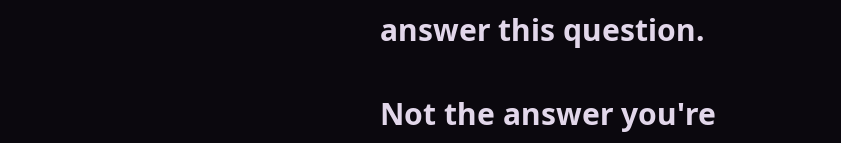answer this question.

Not the answer you're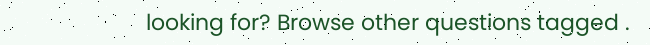looking for? Browse other questions tagged .